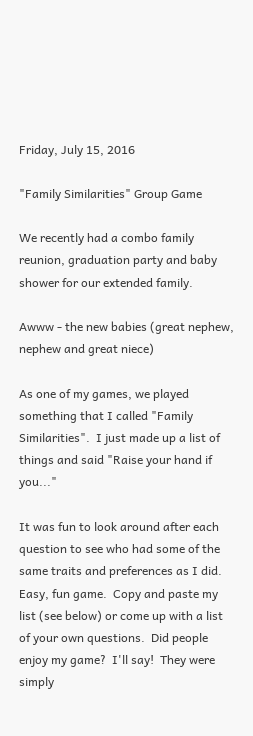Friday, July 15, 2016

"Family Similarities" Group Game

We recently had a combo family reunion, graduation party and baby shower for our extended family.

Awww - the new babies (great nephew, nephew and great niece)

As one of my games, we played something that I called "Family Similarities".  I just made up a list of things and said "Raise your hand if you..."

It was fun to look around after each question to see who had some of the same traits and preferences as I did.  Easy, fun game.  Copy and paste my list (see below) or come up with a list of your own questions.  Did people enjoy my game?  I'll say!  They were simply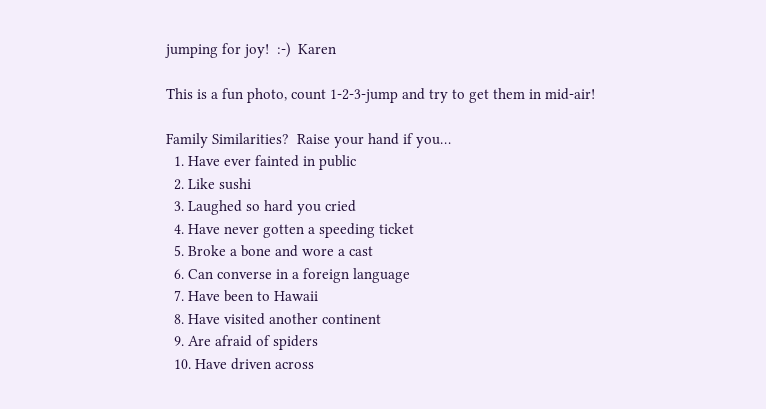jumping for joy!  :-)  Karen

This is a fun photo, count 1-2-3-jump and try to get them in mid-air!

Family Similarities?  Raise your hand if you…
  1. Have ever fainted in public
  2. Like sushi
  3. Laughed so hard you cried
  4. Have never gotten a speeding ticket
  5. Broke a bone and wore a cast
  6. Can converse in a foreign language
  7. Have been to Hawaii
  8. Have visited another continent
  9. Are afraid of spiders
  10. Have driven across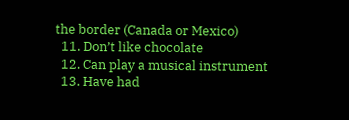the border (Canada or Mexico)
  11. Don’t like chocolate
  12. Can play a musical instrument
  13. Have had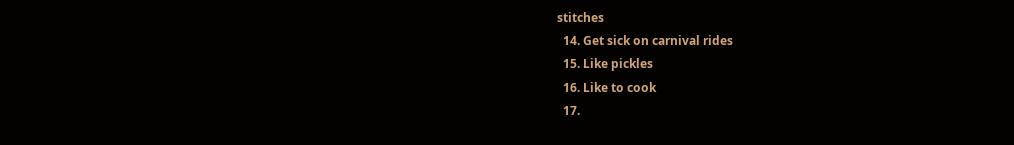stitches
  14. Get sick on carnival rides
  15. Like pickles
  16. Like to cook
  17.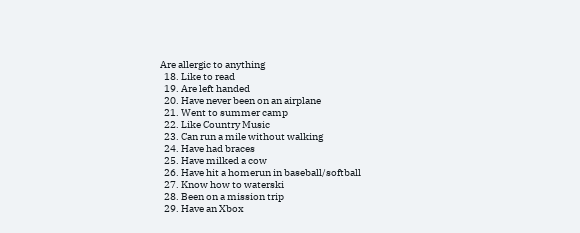Are allergic to anything
  18. Like to read
  19. Are left handed
  20. Have never been on an airplane
  21. Went to summer camp
  22. Like Country Music
  23. Can run a mile without walking
  24. Have had braces
  25. Have milked a cow
  26. Have hit a homerun in baseball/softball
  27. Know how to waterski
  28. Been on a mission trip
  29. Have an Xbox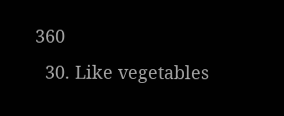360
  30. Like vegetables